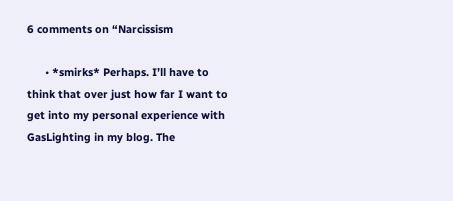6 comments on “Narcissism

      • *smirks* Perhaps. I’ll have to think that over just how far I want to get into my personal experience with GasLighting in my blog. The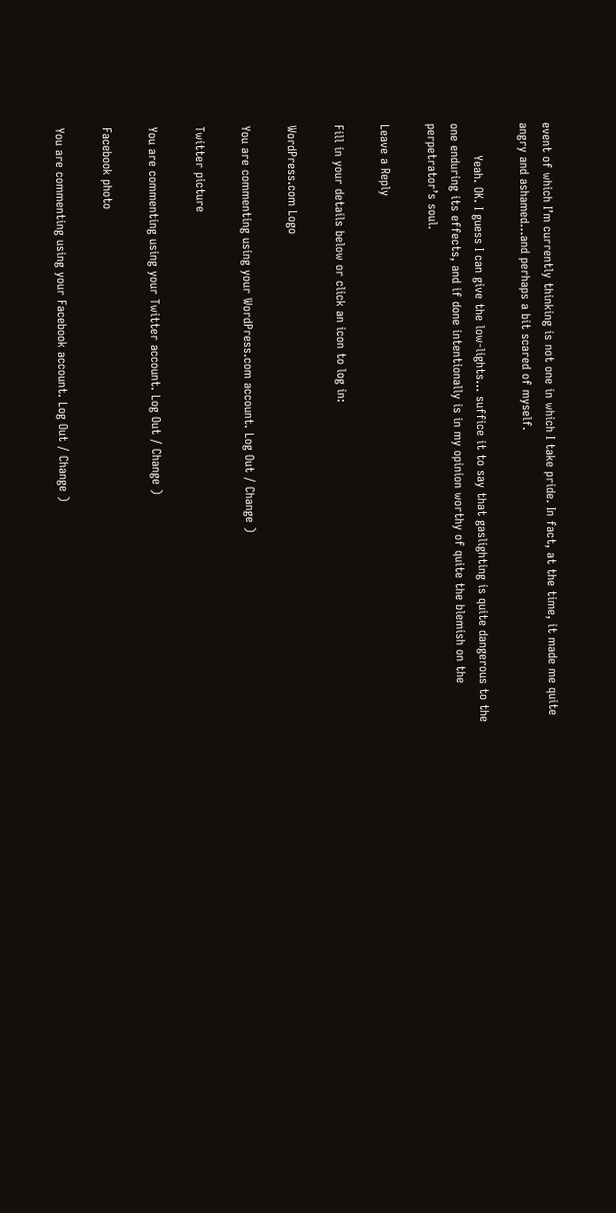event of which I’m currently thinking is not one in which I take pride. In fact, at the time, it made me quite angry and ashamed…and perhaps a bit scared of myself.

        Yeah. OK. I guess I can give the low-lights… suffice it to say that gaslighting is quite dangerous to the one enduring its effects, and if done intentionally is in my opinion worthy of quite the blemish on the perpetrator’s soul.

Leave a Reply

Fill in your details below or click an icon to log in:

WordPress.com Logo

You are commenting using your WordPress.com account. Log Out / Change )

Twitter picture

You are commenting using your Twitter account. Log Out / Change )

Facebook photo

You are commenting using your Facebook account. Log Out / Change )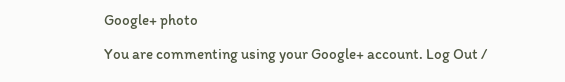Google+ photo

You are commenting using your Google+ account. Log Out /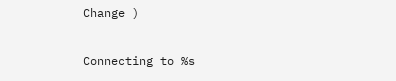Change )

Connecting to %s